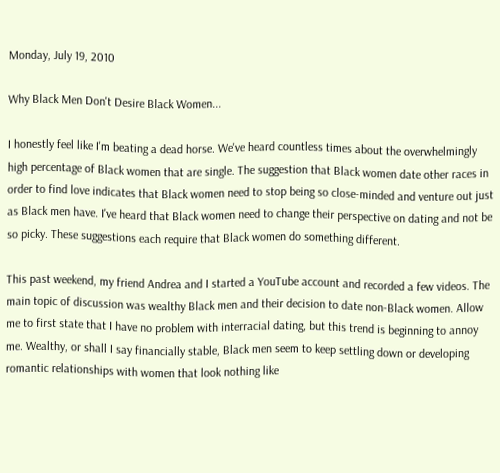Monday, July 19, 2010

Why Black Men Don't Desire Black Women...

I honestly feel like I'm beating a dead horse. We've heard countless times about the overwhelmingly high percentage of Black women that are single. The suggestion that Black women date other races in order to find love indicates that Black women need to stop being so close-minded and venture out just as Black men have. I've heard that Black women need to change their perspective on dating and not be so picky. These suggestions each require that Black women do something different.

This past weekend, my friend Andrea and I started a YouTube account and recorded a few videos. The main topic of discussion was wealthy Black men and their decision to date non-Black women. Allow me to first state that I have no problem with interracial dating, but this trend is beginning to annoy me. Wealthy, or shall I say financially stable, Black men seem to keep settling down or developing romantic relationships with women that look nothing like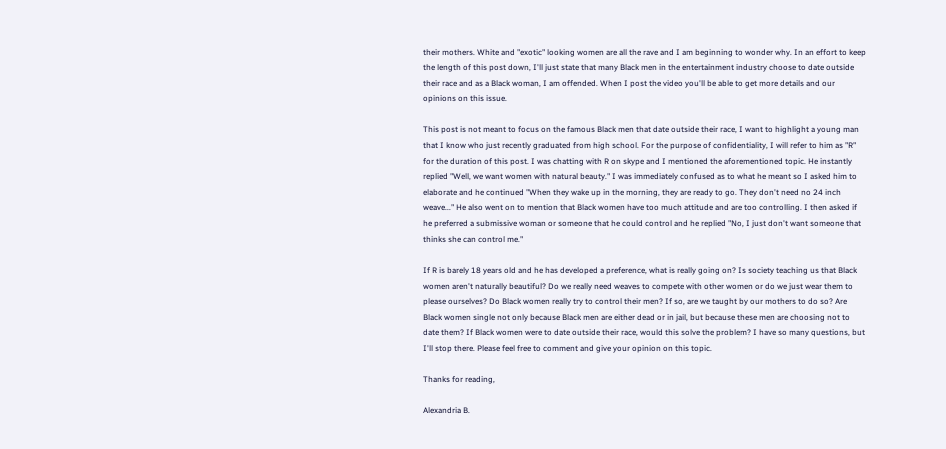their mothers. White and "exotic" looking women are all the rave and I am beginning to wonder why. In an effort to keep the length of this post down, I'll just state that many Black men in the entertainment industry choose to date outside their race and as a Black woman, I am offended. When I post the video you'll be able to get more details and our opinions on this issue.

This post is not meant to focus on the famous Black men that date outside their race, I want to highlight a young man that I know who just recently graduated from high school. For the purpose of confidentiality, I will refer to him as "R" for the duration of this post. I was chatting with R on skype and I mentioned the aforementioned topic. He instantly replied "Well, we want women with natural beauty." I was immediately confused as to what he meant so I asked him to elaborate and he continued "When they wake up in the morning, they are ready to go. They don't need no 24 inch weave..." He also went on to mention that Black women have too much attitude and are too controlling. I then asked if he preferred a submissive woman or someone that he could control and he replied "No, I just don't want someone that thinks she can control me."

If R is barely 18 years old and he has developed a preference, what is really going on? Is society teaching us that Black women aren't naturally beautiful? Do we really need weaves to compete with other women or do we just wear them to please ourselves? Do Black women really try to control their men? If so, are we taught by our mothers to do so? Are Black women single not only because Black men are either dead or in jail, but because these men are choosing not to date them? If Black women were to date outside their race, would this solve the problem? I have so many questions, but I'll stop there. Please feel free to comment and give your opinion on this topic.

Thanks for reading,

Alexandria B.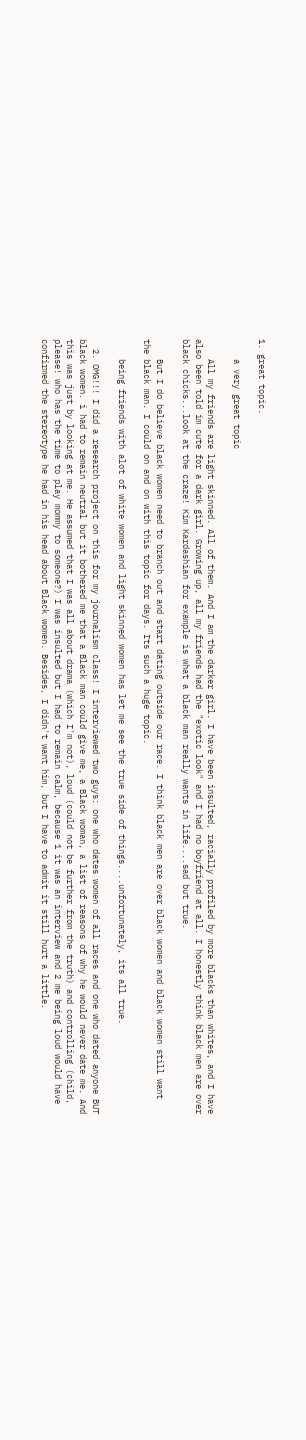1. great topic.

    a very great topic

    All my friends are light skinned. All of them. And I am the darker girl. I have been insulted, racially profiled by more blacks than whites, and I have also been told im cute for a dark girl. Growing up, all my friends had the "exotic look" and I had no boyfriend at all. I honestly think black men are over black chicks...look at the craze! Kim Kardashian for example is what a black man really wants in life....sad but true.

    But I do believe black women need to branch out and start dating outside our race. I think black men are over black women and black women still want the black man. I could on and on with this topic for days. Its such a huge topic.

    being friends with alot of white women and light skinned women has let me see the true side of things....unfortunately, its all true.

  2. OMG!!! I did a research project on this for my journalism class! I interviewed two guys: one who dates women of all races and one who dated anyone BUT black women. i had to remain neutral but it bothered me that a Black man could give me, a Black woman, a list of reasons of why he would never date me. And this was just by looking at me. He assumed that I was all about drama (which I'm not), loud (could not be further from the truth) and controlling (child, please! who has the time to play mommy to someone?) I was insulted but I had to remain calm, because 1 it was an interview and 2 me being loud would have confirmed the stereotype he had in his head about Black women. Besides, I didn't want him, but I have to admit it still hurt a little.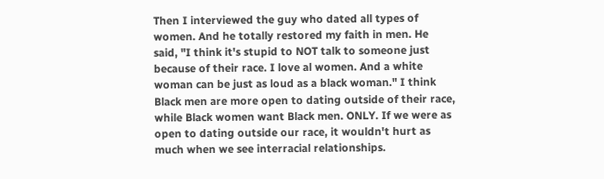Then I interviewed the guy who dated all types of women. And he totally restored my faith in men. He said, "I think it's stupid to NOT talk to someone just because of their race. I love al women. And a white woman can be just as loud as a black woman." I think Black men are more open to dating outside of their race, while Black women want Black men. ONLY. If we were as open to dating outside our race, it wouldn't hurt as much when we see interracial relationships.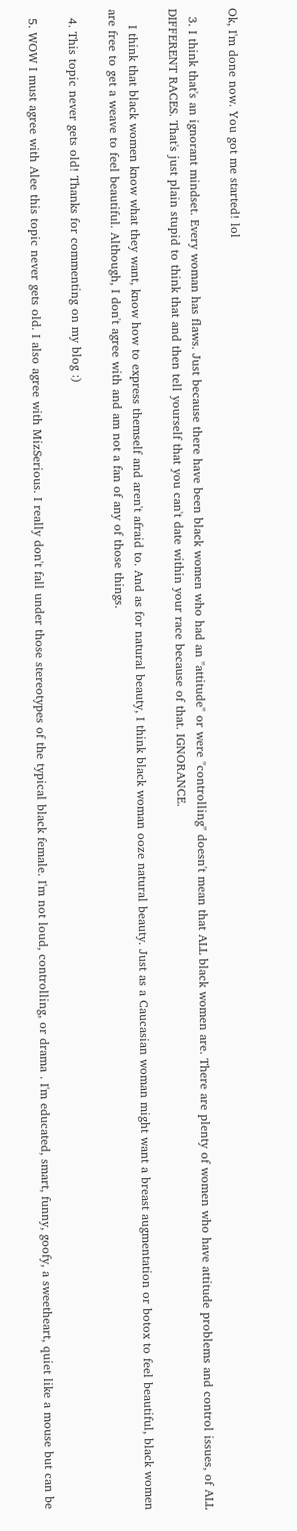Ok, I'm done now. You got me started! lol

  3. I think that's an ignorant mindset. Every woman has flaws. Just because there have been black women who had an "attitude" or were "controlling" doesn't mean that ALL black women are. There are plenty of women who have attitude problems and control issues, of ALL DIFFERENT RACES. That's just plain stupid to think that and then tell yourself that you can't date within your race because of that. IGNORANCE.

    I think that black women know what they want, know how to express themself and aren't afraid to. And as for natural beauty, I think black woman ooze natural beauty. Just as a Caucasian woman might want a breast augmentation or botox to feel beautiful, black women are free to get a weave to feel beautiful. Although, I don't agree with and am not a fan of any of those things.

  4. This topic never gets old! Thanks for commenting on my blog :)

  5. WOW I must agree with Alee this topic never gets old. I also agree with MizSerious. I really don't fall under those stereotypes of the typical black female. I'm not loud, controlling, or drama . I'm educated, smart, funny, goofy, a sweetheart, quiet like a mouse but can be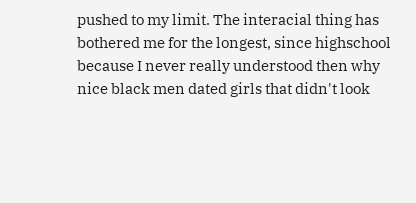pushed to my limit. The interacial thing has bothered me for the longest, since highschool because I never really understood then why nice black men dated girls that didn't look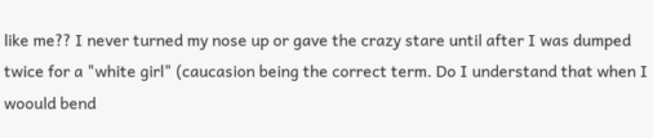like me?? I never turned my nose up or gave the crazy stare until after I was dumped twice for a "white girl" (caucasion being the correct term. Do I understand that when I woould bend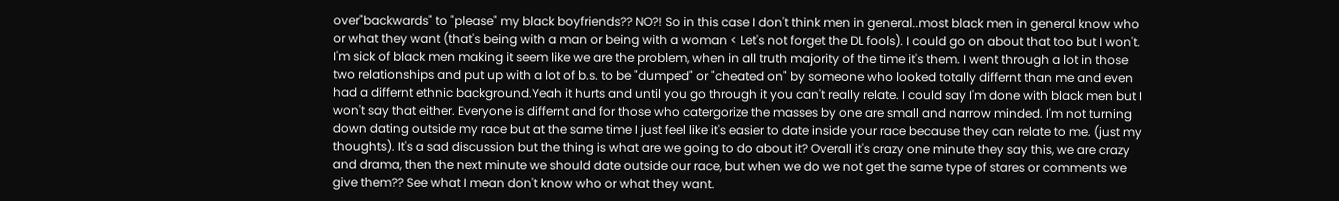over"backwards" to "please" my black boyfriends?? NO?! So in this case I don't think men in general..most black men in general know who or what they want (that's being with a man or being with a woman < Let's not forget the DL fools). I could go on about that too but I won't. I'm sick of black men making it seem like we are the problem, when in all truth majority of the time it's them. I went through a lot in those two relationships and put up with a lot of b.s. to be "dumped" or "cheated on" by someone who looked totally differnt than me and even had a differnt ethnic background.Yeah it hurts and until you go through it you can't really relate. I could say I'm done with black men but I won't say that either. Everyone is differnt and for those who catergorize the masses by one are small and narrow minded. I'm not turning down dating outside my race but at the same time I just feel like it's easier to date inside your race because they can relate to me. (just my thoughts). It's a sad discussion but the thing is what are we going to do about it? Overall it's crazy one minute they say this, we are crazy and drama, then the next minute we should date outside our race, but when we do we not get the same type of stares or comments we give them?? See what I mean don't know who or what they want.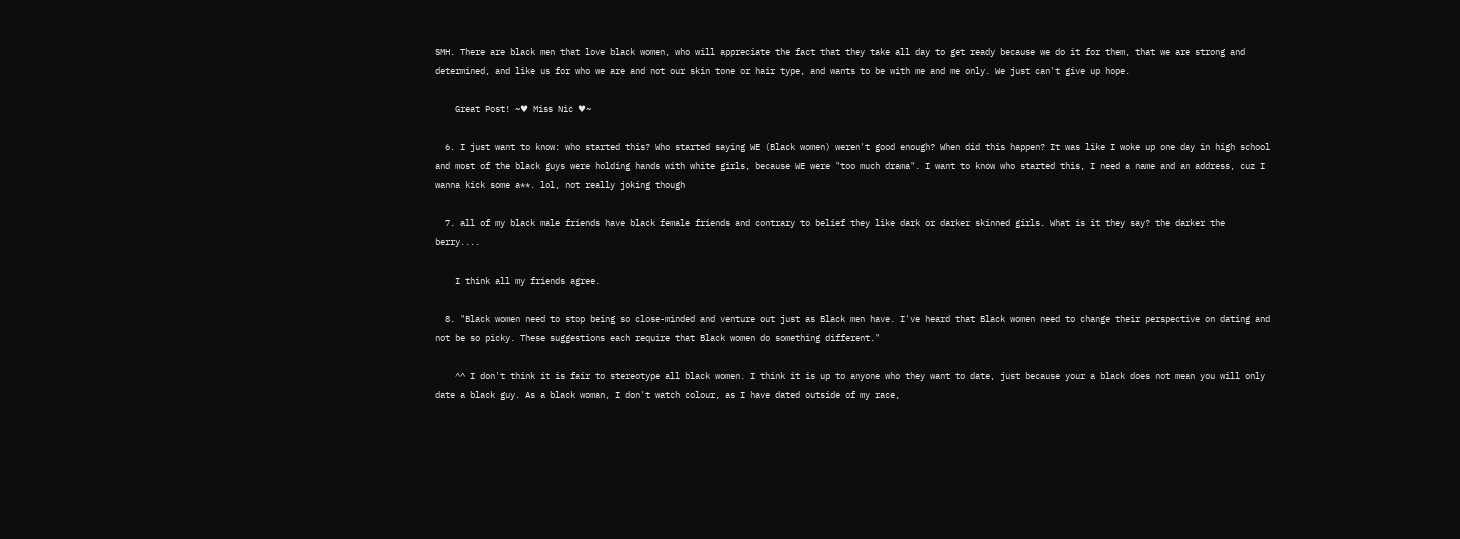SMH. There are black men that love black women, who will appreciate the fact that they take all day to get ready because we do it for them, that we are strong and determined, and like us for who we are and not our skin tone or hair type, and wants to be with me and me only. We just can't give up hope.

    Great Post! ~♥ Miss Nic ♥~

  6. I just want to know: who started this? Who started saying WE (Black women) weren't good enough? When did this happen? It was like I woke up one day in high school and most of the black guys were holding hands with white girls, because WE were "too much drama". I want to know who started this, I need a name and an address, cuz I wanna kick some a**. lol, not really joking though

  7. all of my black male friends have black female friends and contrary to belief they like dark or darker skinned girls. What is it they say? the darker the berry....

    I think all my friends agree.

  8. "Black women need to stop being so close-minded and venture out just as Black men have. I've heard that Black women need to change their perspective on dating and not be so picky. These suggestions each require that Black women do something different."

    ^^ I don't think it is fair to stereotype all black women. I think it is up to anyone who they want to date, just because your a black does not mean you will only date a black guy. As a black woman, I don't watch colour, as I have dated outside of my race,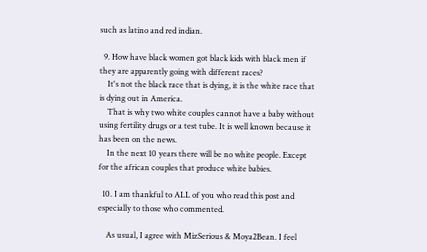such as latino and red indian.

  9. How have black women got black kids with black men if they are apparently going with different races?
    It's not the black race that is dying, it is the white race that is dying out in America.
    That is why two white couples cannot have a baby without using fertility drugs or a test tube. It is well known because it has been on the news.
    In the next 10 years there will be no white people. Except for the african couples that produce white babies.

  10. I am thankful to ALL of you who read this post and especially to those who commented.

    As usual, I agree with MizSerious & Moya2Bean. I feel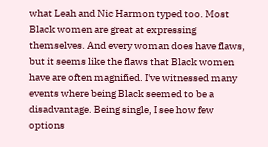what Leah and Nic Harmon typed too. Most Black women are great at expressing themselves. And every woman does have flaws, but it seems like the flaws that Black women have are often magnified. I've witnessed many events where being Black seemed to be a disadvantage. Being single, I see how few options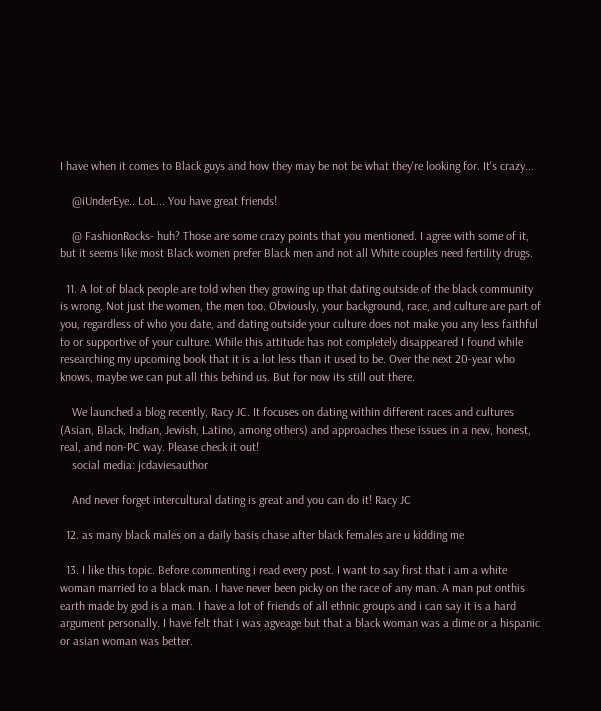I have when it comes to Black guys and how they may be not be what they're looking for. It's crazy...

    @iUnderEye.. LoL... You have great friends!

    @ FashionRocks- huh? Those are some crazy points that you mentioned. I agree with some of it, but it seems like most Black women prefer Black men and not all White couples need fertility drugs.

  11. A lot of black people are told when they growing up that dating outside of the black community is wrong. Not just the women, the men too. Obviously, your background, race, and culture are part of you, regardless of who you date, and dating outside your culture does not make you any less faithful to or supportive of your culture. While this attitude has not completely disappeared I found while researching my upcoming book that it is a lot less than it used to be. Over the next 20-year who knows, maybe we can put all this behind us. But for now its still out there.

    We launched a blog recently, Racy JC. It focuses on dating within different races and cultures (Asian, Black, Indian, Jewish, Latino, among others) and approaches these issues in a new, honest, real, and non-PC way. Please check it out!
    social media: jcdaviesauthor

    And never forget intercultural dating is great and you can do it! Racy JC

  12. as many black males on a daily basis chase after black females are u kidding me

  13. I like this topic. Before commenting i read every post. I want to say first that i am a white woman married to a black man. I have never been picky on the race of any man. A man put onthis earth made by god is a man. I have a lot of friends of all ethnic groups and i can say it is a hard argument personally. I have felt that i was agveage but that a black woman was a dime or a hispanic or asian woman was better.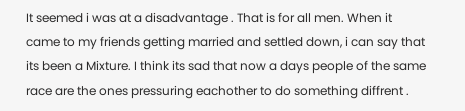It seemed i was at a disadvantage . That is for all men. When it came to my friends getting married and settled down, i can say that its been a Mixture. I think its sad that now a days people of the same race are the ones pressuring eachother to do something diffrent .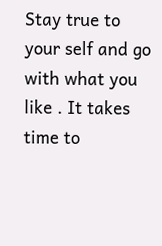Stay true to your self and go with what you like . It takes time to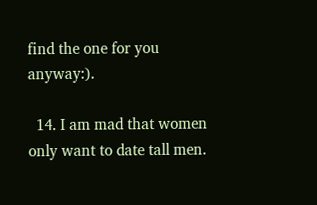find the one for you anyway:).

  14. I am mad that women only want to date tall men.